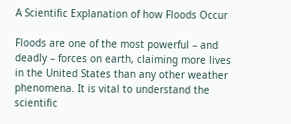A Scientific Explanation of how Floods Occur

Floods are one of the most powerful – and deadly – forces on earth, claiming more lives in the United States than any other weather phenomena. It is vital to understand the scientific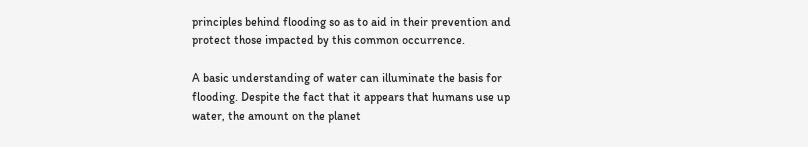principles behind flooding so as to aid in their prevention and protect those impacted by this common occurrence.

A basic understanding of water can illuminate the basis for flooding. Despite the fact that it appears that humans use up water, the amount on the planet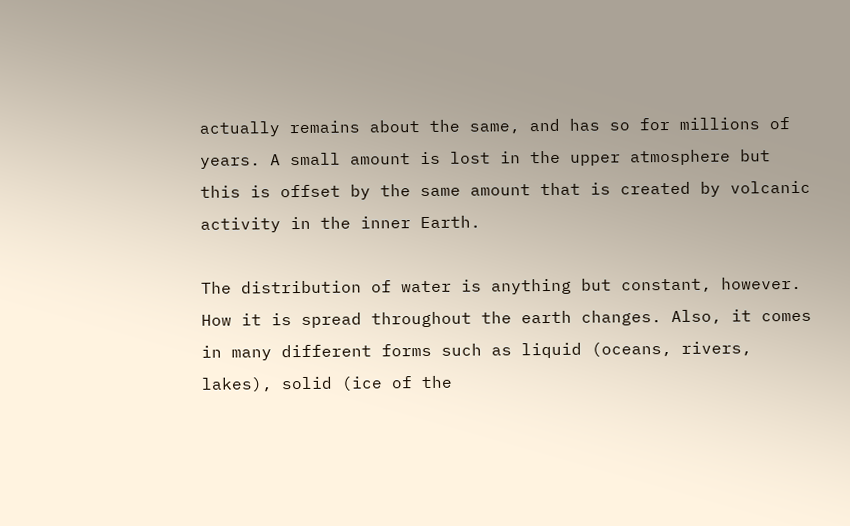actually remains about the same, and has so for millions of years. A small amount is lost in the upper atmosphere but this is offset by the same amount that is created by volcanic activity in the inner Earth.

The distribution of water is anything but constant, however. How it is spread throughout the earth changes. Also, it comes in many different forms such as liquid (oceans, rivers, lakes), solid (ice of the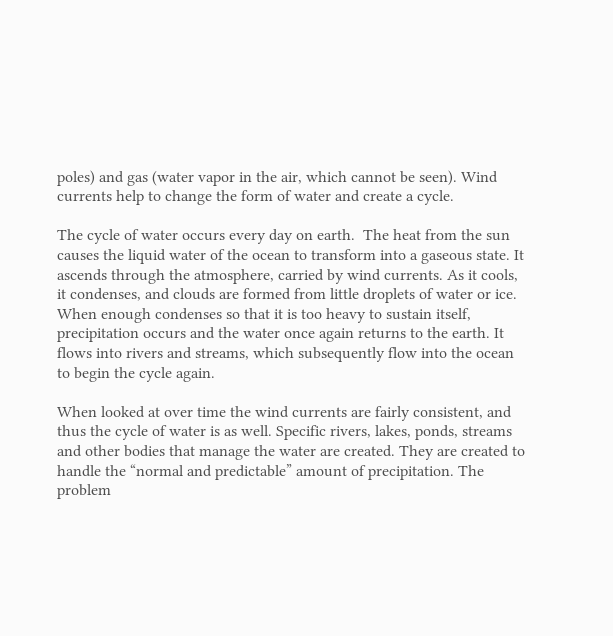poles) and gas (water vapor in the air, which cannot be seen). Wind currents help to change the form of water and create a cycle.

The cycle of water occurs every day on earth.  The heat from the sun causes the liquid water of the ocean to transform into a gaseous state. It ascends through the atmosphere, carried by wind currents. As it cools, it condenses, and clouds are formed from little droplets of water or ice. When enough condenses so that it is too heavy to sustain itself, precipitation occurs and the water once again returns to the earth. It flows into rivers and streams, which subsequently flow into the ocean to begin the cycle again.

When looked at over time the wind currents are fairly consistent, and thus the cycle of water is as well. Specific rivers, lakes, ponds, streams and other bodies that manage the water are created. They are created to handle the “normal and predictable” amount of precipitation. The problem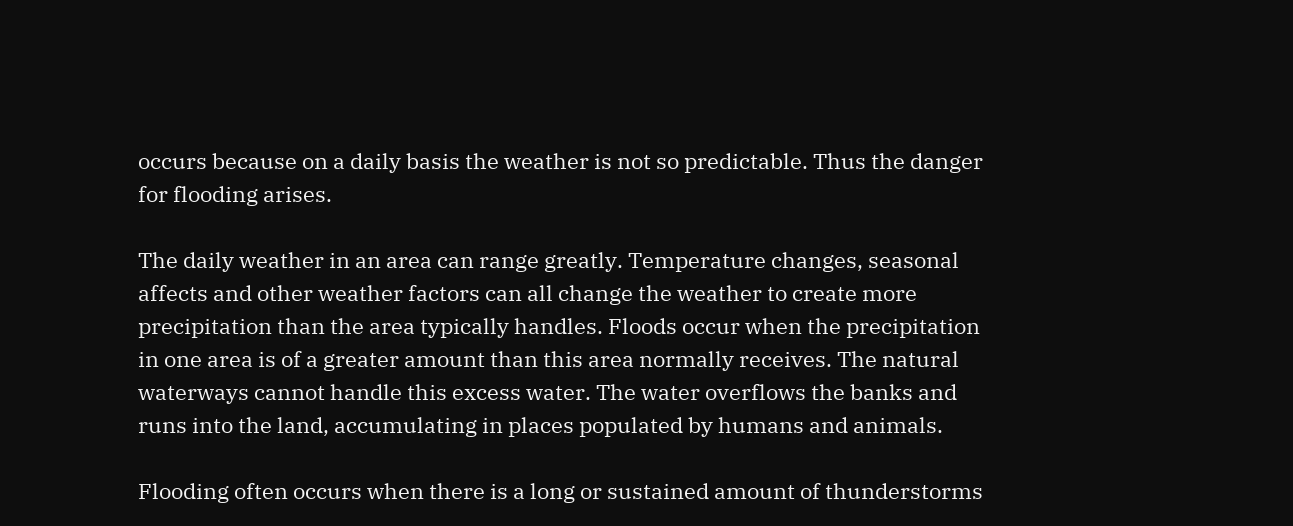occurs because on a daily basis the weather is not so predictable. Thus the danger for flooding arises.

The daily weather in an area can range greatly. Temperature changes, seasonal affects and other weather factors can all change the weather to create more precipitation than the area typically handles. Floods occur when the precipitation in one area is of a greater amount than this area normally receives. The natural waterways cannot handle this excess water. The water overflows the banks and runs into the land, accumulating in places populated by humans and animals.

Flooding often occurs when there is a long or sustained amount of thunderstorms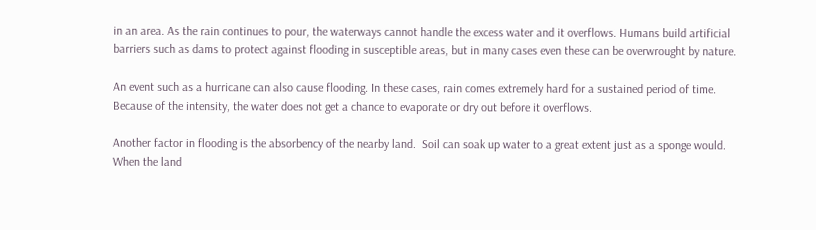in an area. As the rain continues to pour, the waterways cannot handle the excess water and it overflows. Humans build artificial barriers such as dams to protect against flooding in susceptible areas, but in many cases even these can be overwrought by nature.

An event such as a hurricane can also cause flooding. In these cases, rain comes extremely hard for a sustained period of time. Because of the intensity, the water does not get a chance to evaporate or dry out before it overflows.

Another factor in flooding is the absorbency of the nearby land.  Soil can soak up water to a great extent just as a sponge would. When the land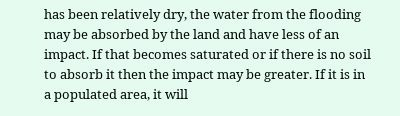has been relatively dry, the water from the flooding may be absorbed by the land and have less of an impact. If that becomes saturated or if there is no soil to absorb it then the impact may be greater. If it is in a populated area, it will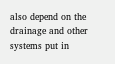also depend on the drainage and other systems put in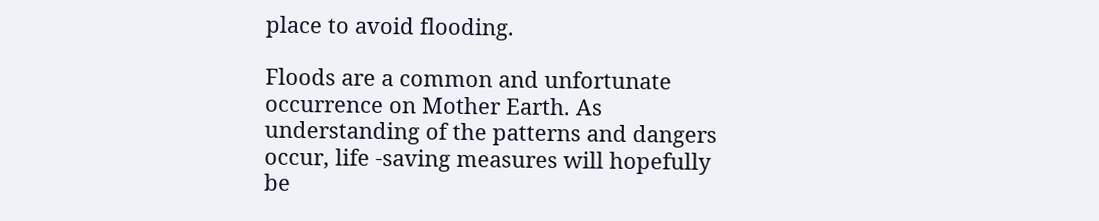place to avoid flooding.

Floods are a common and unfortunate occurrence on Mother Earth. As understanding of the patterns and dangers occur, life -saving measures will hopefully be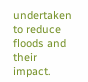undertaken to reduce floods and their impact.